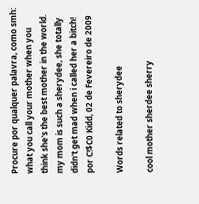Procure por qualquer palavra, como smh:
what you call your mother when you think she's the best mother in the world.
my mom is such a sherydee, she totally didn't get mad when i called her a bitch!
por C!$C0 Kidd, 02 de Fevereiro de 2009

Words related to sherydee

cool mother sherdee sherry